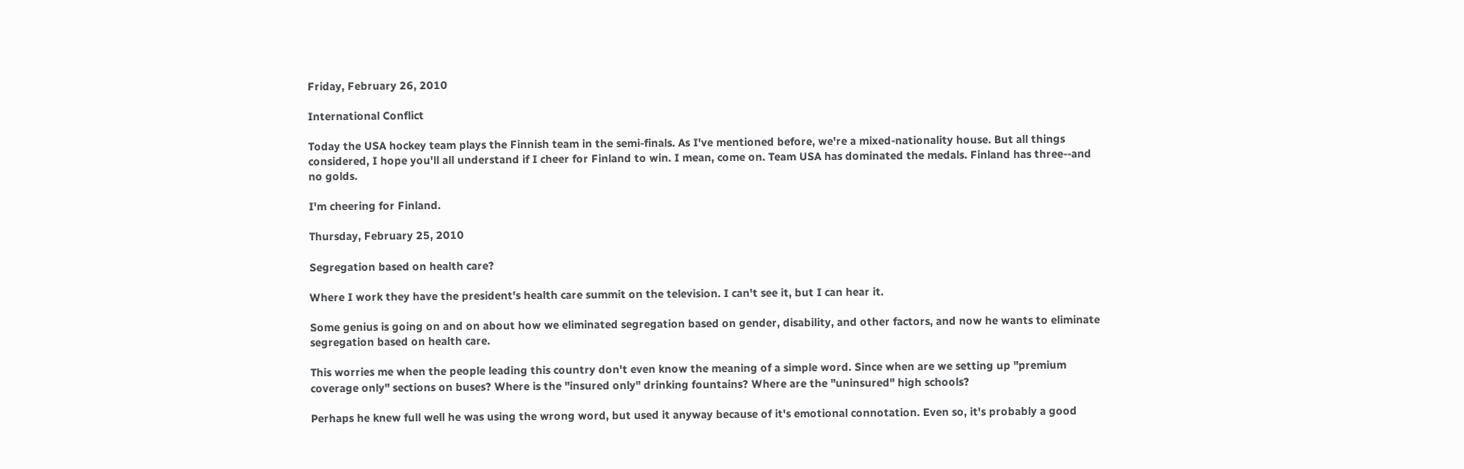Friday, February 26, 2010

International Conflict

Today the USA hockey team plays the Finnish team in the semi-finals. As I've mentioned before, we're a mixed-nationality house. But all things considered, I hope you'll all understand if I cheer for Finland to win. I mean, come on. Team USA has dominated the medals. Finland has three--and no golds.

I'm cheering for Finland.

Thursday, February 25, 2010

Segregation based on health care?

Where I work they have the president's health care summit on the television. I can't see it, but I can hear it.

Some genius is going on and on about how we eliminated segregation based on gender, disability, and other factors, and now he wants to eliminate segregation based on health care.

This worries me when the people leading this country don't even know the meaning of a simple word. Since when are we setting up "premium coverage only" sections on buses? Where is the "insured only" drinking fountains? Where are the "uninsured" high schools?

Perhaps he knew full well he was using the wrong word, but used it anyway because of it's emotional connotation. Even so, it's probably a good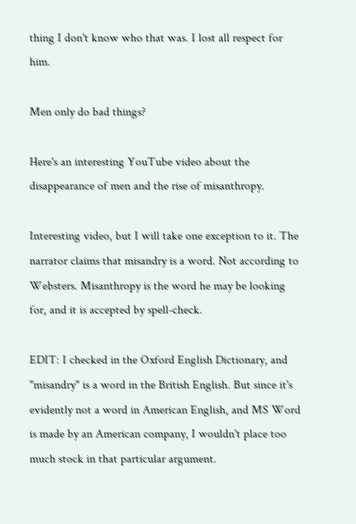thing I don't know who that was. I lost all respect for him.

Men only do bad things?

Here's an interesting YouTube video about the disappearance of men and the rise of misanthropy.

Interesting video, but I will take one exception to it. The narrator claims that misandry is a word. Not according to Websters. Misanthropy is the word he may be looking for, and it is accepted by spell-check.

EDIT: I checked in the Oxford English Dictionary, and "misandry" is a word in the British English. But since it's evidently not a word in American English, and MS Word is made by an American company, I wouldn't place too much stock in that particular argument.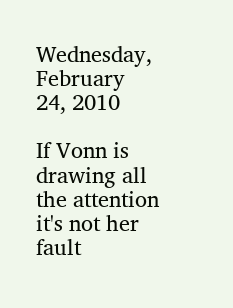Wednesday, February 24, 2010

If Vonn is drawing all the attention it's not her fault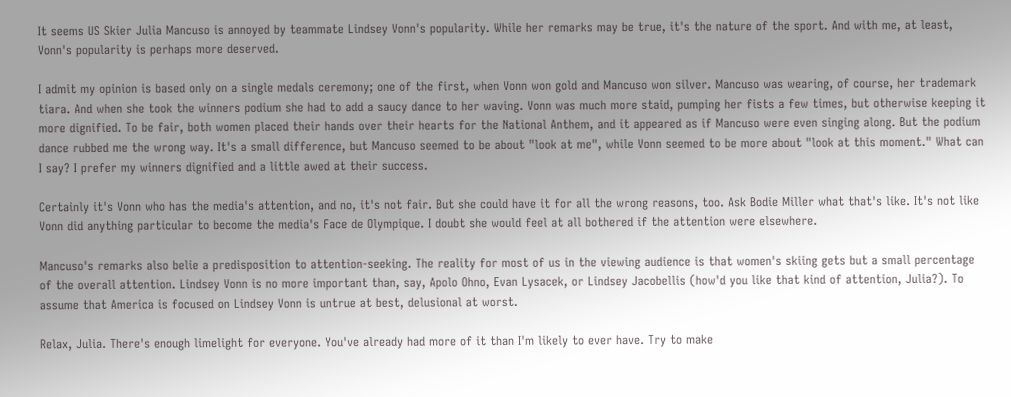It seems US Skier Julia Mancuso is annoyed by teammate Lindsey Vonn's popularity. While her remarks may be true, it's the nature of the sport. And with me, at least, Vonn's popularity is perhaps more deserved.

I admit my opinion is based only on a single medals ceremony; one of the first, when Vonn won gold and Mancuso won silver. Mancuso was wearing, of course, her trademark tiara. And when she took the winners podium she had to add a saucy dance to her waving. Vonn was much more staid, pumping her fists a few times, but otherwise keeping it more dignified. To be fair, both women placed their hands over their hearts for the National Anthem, and it appeared as if Mancuso were even singing along. But the podium dance rubbed me the wrong way. It's a small difference, but Mancuso seemed to be about "look at me", while Vonn seemed to be more about "look at this moment." What can I say? I prefer my winners dignified and a little awed at their success.

Certainly it's Vonn who has the media's attention, and no, it's not fair. But she could have it for all the wrong reasons, too. Ask Bodie Miller what that's like. It's not like Vonn did anything particular to become the media's Face de Olympique. I doubt she would feel at all bothered if the attention were elsewhere.

Mancuso's remarks also belie a predisposition to attention-seeking. The reality for most of us in the viewing audience is that women's skiing gets but a small percentage of the overall attention. Lindsey Vonn is no more important than, say, Apolo Ohno, Evan Lysacek, or Lindsey Jacobellis (how'd you like that kind of attention, Julia?). To assume that America is focused on Lindsey Vonn is untrue at best, delusional at worst.

Relax, Julia. There's enough limelight for everyone. You've already had more of it than I'm likely to ever have. Try to make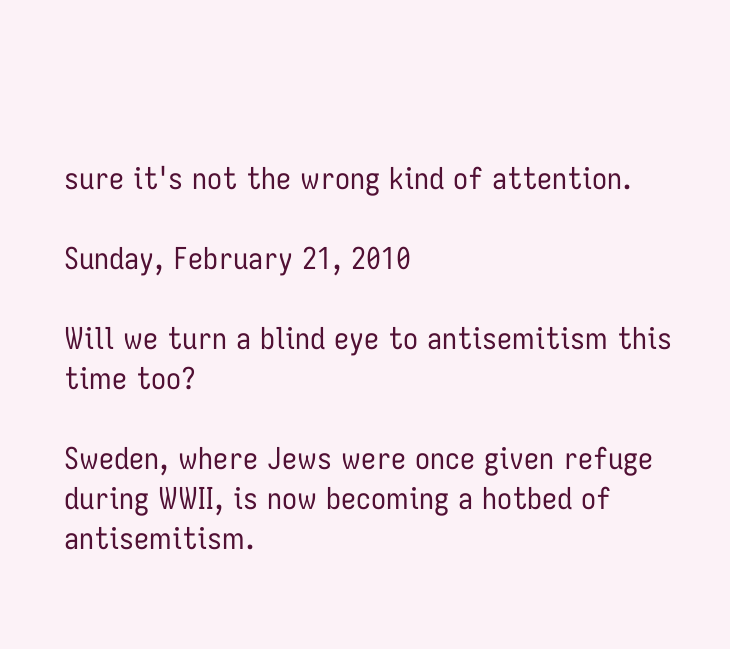sure it's not the wrong kind of attention.

Sunday, February 21, 2010

Will we turn a blind eye to antisemitism this time too?

Sweden, where Jews were once given refuge during WWII, is now becoming a hotbed of antisemitism.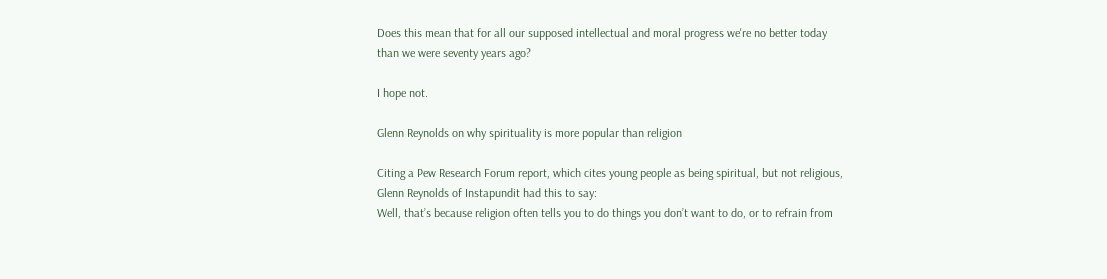Does this mean that for all our supposed intellectual and moral progress we're no better today than we were seventy years ago?

I hope not.

Glenn Reynolds on why spirituality is more popular than religion

Citing a Pew Research Forum report, which cites young people as being spiritual, but not religious, Glenn Reynolds of Instapundit had this to say:
Well, that’s because religion often tells you to do things you don’t want to do, or to refrain from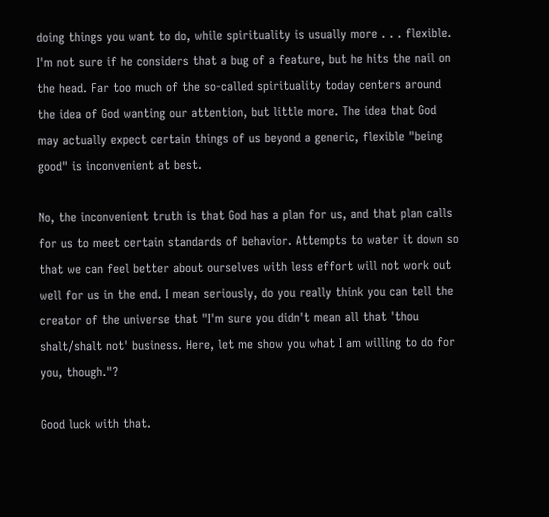doing things you want to do, while spirituality is usually more . . . flexible.
I'm not sure if he considers that a bug of a feature, but he hits the nail on the head. Far too much of the so-called spirituality today centers around the idea of God wanting our attention, but little more. The idea that God may actually expect certain things of us beyond a generic, flexible "being good" is inconvenient at best.

No, the inconvenient truth is that God has a plan for us, and that plan calls for us to meet certain standards of behavior. Attempts to water it down so that we can feel better about ourselves with less effort will not work out well for us in the end. I mean seriously, do you really think you can tell the creator of the universe that "I'm sure you didn't mean all that 'thou shalt/shalt not' business. Here, let me show you what I am willing to do for you, though."?

Good luck with that.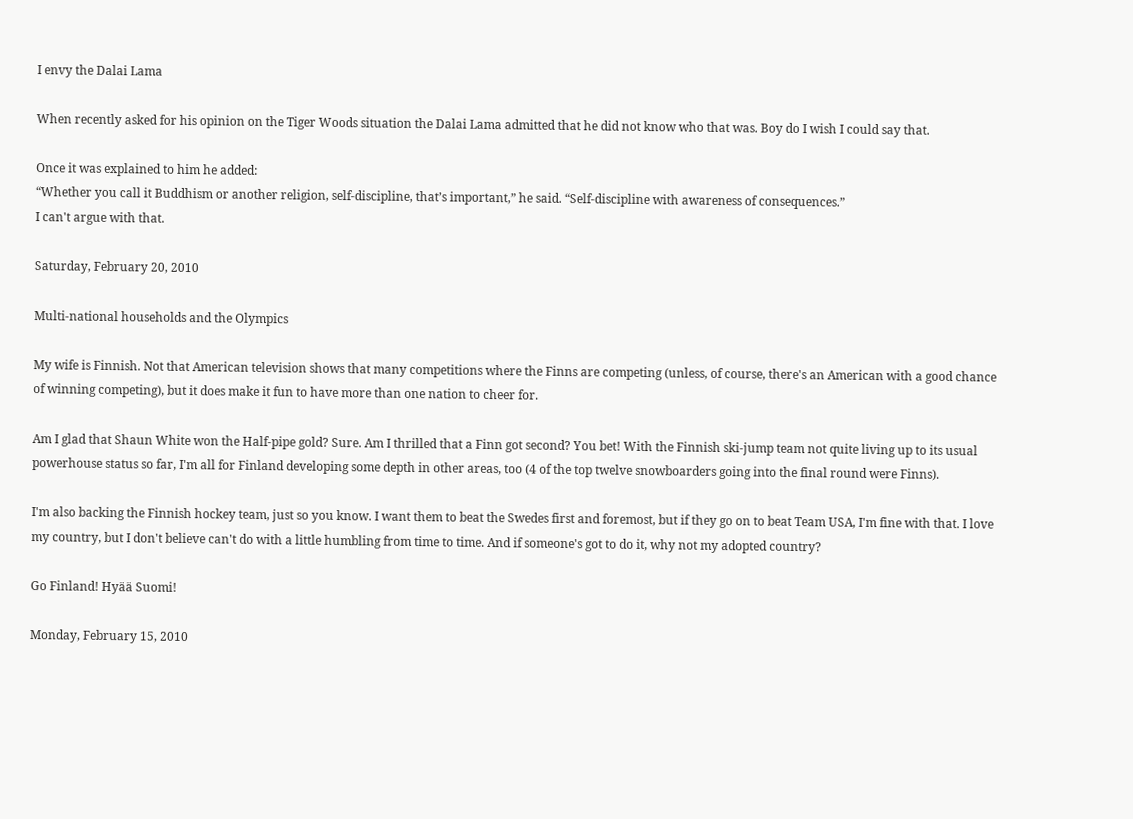I envy the Dalai Lama

When recently asked for his opinion on the Tiger Woods situation the Dalai Lama admitted that he did not know who that was. Boy do I wish I could say that.

Once it was explained to him he added:
“Whether you call it Buddhism or another religion, self-discipline, that’s important,” he said. “Self-discipline with awareness of consequences.”
I can't argue with that.

Saturday, February 20, 2010

Multi-national households and the Olympics

My wife is Finnish. Not that American television shows that many competitions where the Finns are competing (unless, of course, there's an American with a good chance of winning competing), but it does make it fun to have more than one nation to cheer for.

Am I glad that Shaun White won the Half-pipe gold? Sure. Am I thrilled that a Finn got second? You bet! With the Finnish ski-jump team not quite living up to its usual powerhouse status so far, I'm all for Finland developing some depth in other areas, too (4 of the top twelve snowboarders going into the final round were Finns).

I'm also backing the Finnish hockey team, just so you know. I want them to beat the Swedes first and foremost, but if they go on to beat Team USA, I'm fine with that. I love my country, but I don't believe can't do with a little humbling from time to time. And if someone's got to do it, why not my adopted country?

Go Finland! Hyää Suomi!

Monday, February 15, 2010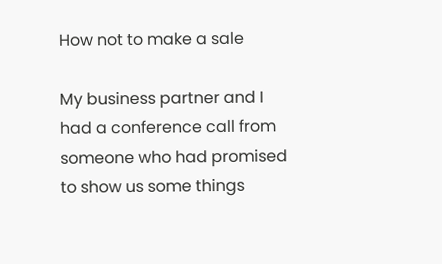How not to make a sale

My business partner and I had a conference call from someone who had promised to show us some things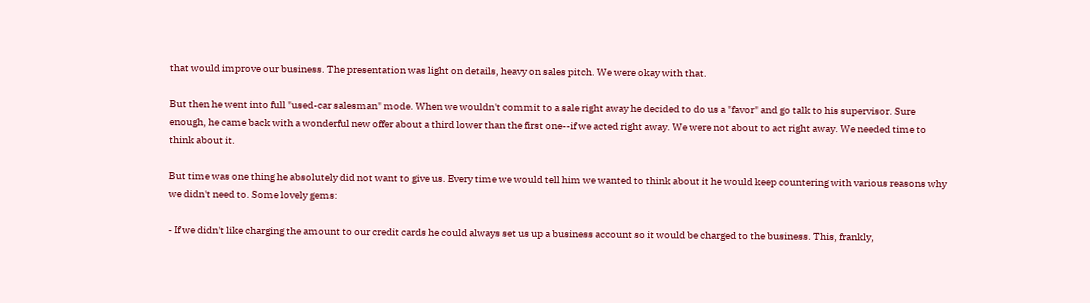that would improve our business. The presentation was light on details, heavy on sales pitch. We were okay with that.

But then he went into full "used-car salesman" mode. When we wouldn't commit to a sale right away he decided to do us a "favor" and go talk to his supervisor. Sure enough, he came back with a wonderful new offer about a third lower than the first one--if we acted right away. We were not about to act right away. We needed time to think about it.

But time was one thing he absolutely did not want to give us. Every time we would tell him we wanted to think about it he would keep countering with various reasons why we didn't need to. Some lovely gems:

- If we didn't like charging the amount to our credit cards he could always set us up a business account so it would be charged to the business. This, frankly,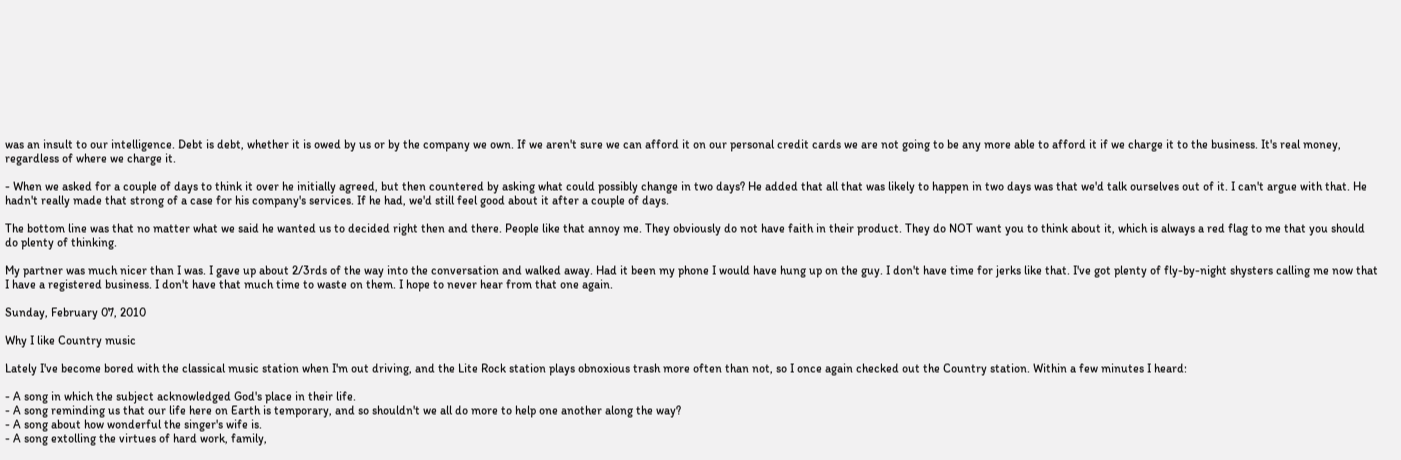was an insult to our intelligence. Debt is debt, whether it is owed by us or by the company we own. If we aren't sure we can afford it on our personal credit cards we are not going to be any more able to afford it if we charge it to the business. It's real money, regardless of where we charge it.

- When we asked for a couple of days to think it over he initially agreed, but then countered by asking what could possibly change in two days? He added that all that was likely to happen in two days was that we'd talk ourselves out of it. I can't argue with that. He hadn't really made that strong of a case for his company's services. If he had, we'd still feel good about it after a couple of days.

The bottom line was that no matter what we said he wanted us to decided right then and there. People like that annoy me. They obviously do not have faith in their product. They do NOT want you to think about it, which is always a red flag to me that you should do plenty of thinking.

My partner was much nicer than I was. I gave up about 2/3rds of the way into the conversation and walked away. Had it been my phone I would have hung up on the guy. I don't have time for jerks like that. I've got plenty of fly-by-night shysters calling me now that I have a registered business. I don't have that much time to waste on them. I hope to never hear from that one again.

Sunday, February 07, 2010

Why I like Country music

Lately I've become bored with the classical music station when I'm out driving, and the Lite Rock station plays obnoxious trash more often than not, so I once again checked out the Country station. Within a few minutes I heard:

- A song in which the subject acknowledged God's place in their life.
- A song reminding us that our life here on Earth is temporary, and so shouldn't we all do more to help one another along the way?
- A song about how wonderful the singer's wife is.
- A song extolling the virtues of hard work, family,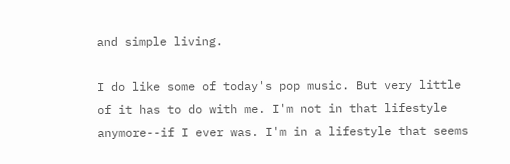and simple living.

I do like some of today's pop music. But very little of it has to do with me. I'm not in that lifestyle anymore--if I ever was. I'm in a lifestyle that seems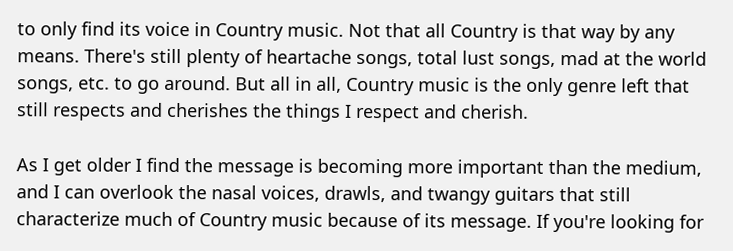to only find its voice in Country music. Not that all Country is that way by any means. There's still plenty of heartache songs, total lust songs, mad at the world songs, etc. to go around. But all in all, Country music is the only genre left that still respects and cherishes the things I respect and cherish.

As I get older I find the message is becoming more important than the medium, and I can overlook the nasal voices, drawls, and twangy guitars that still characterize much of Country music because of its message. If you're looking for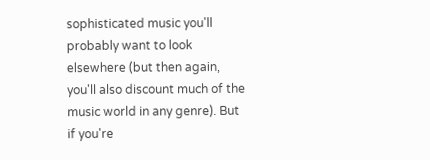sophisticated music you'll probably want to look elsewhere (but then again, you'll also discount much of the music world in any genre). But if you're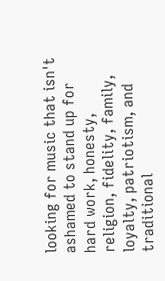looking for music that isn't ashamed to stand up for hard work, honesty, religion, fidelity, family, loyalty, patriotism, and traditional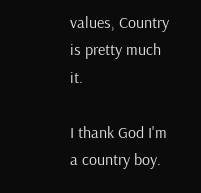values, Country is pretty much it.

I thank God I'm a country boy.